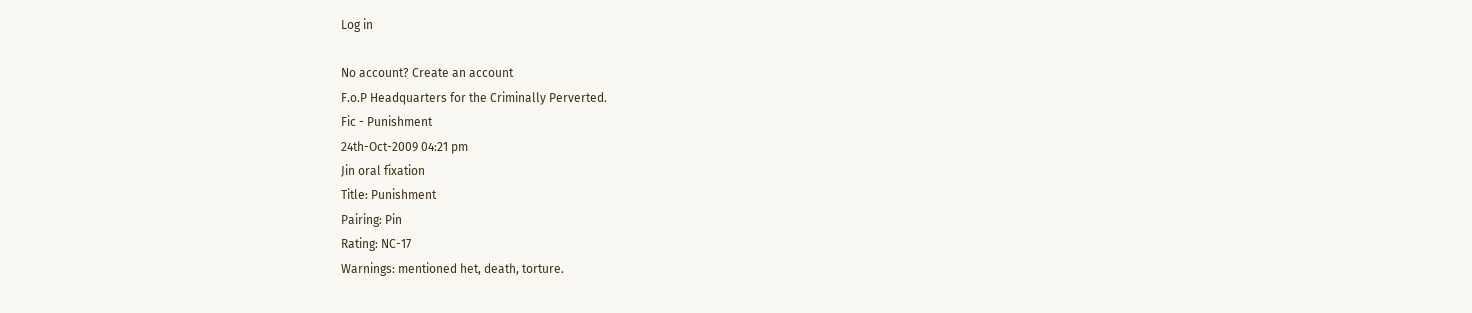Log in

No account? Create an account
F.o.P Headquarters for the Criminally Perverted.
Fic - Punishment
24th-Oct-2009 04:21 pm
Jin oral fixation
Title: Punishment
Pairing: Pin
Rating: NC-17
Warnings: mentioned het, death, torture.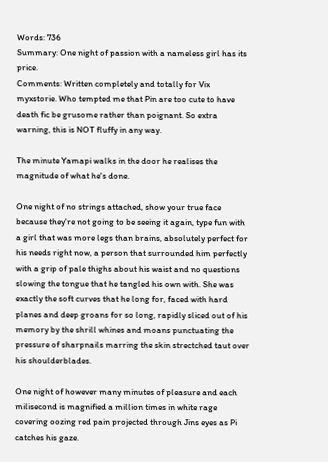Words: 736
Summary: One night of passion with a nameless girl has its price.
Comments: Written completely and totally for Vix myxstorie. Who tempted me that Pin are too cute to have death fic be grusome rather than poignant. So extra warning, this is NOT fluffy in any way.

The minute Yamapi walks in the door he realises the magnitude of what he's done.

One night of no strings attached, show your true face because they're not going to be seeing it again, type fun with a girl that was more legs than brains, absolutely perfect for his needs right now, a person that surrounded him perfectly with a grip of pale thighs about his waist and no questions slowing the tongue that he tangled his own with. She was exactly the soft curves that he long for, faced with hard planes and deep groans for so long, rapidly sliced out of his memory by the shrill whines and moans punctuating the pressure of sharpnails marring the skin strectched taut over his shoulderblades.

One night of however many minutes of pleasure and each milisecond is magnified a million times in white rage covering oozing red pain projected through Jins eyes as Pi catches his gaze.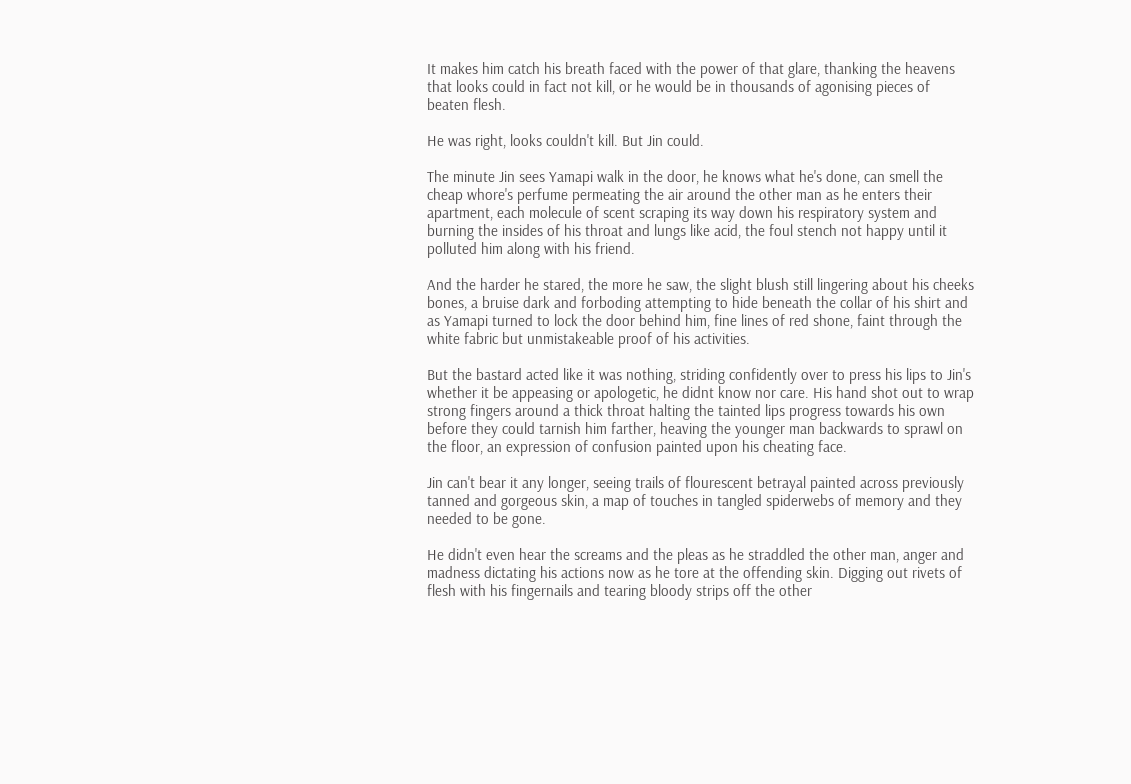It makes him catch his breath faced with the power of that glare, thanking the heavens that looks could in fact not kill, or he would be in thousands of agonising pieces of beaten flesh.

He was right, looks couldn't kill. But Jin could.

The minute Jin sees Yamapi walk in the door, he knows what he's done, can smell the cheap whore's perfume permeating the air around the other man as he enters their apartment, each molecule of scent scraping its way down his respiratory system and burning the insides of his throat and lungs like acid, the foul stench not happy until it polluted him along with his friend.

And the harder he stared, the more he saw, the slight blush still lingering about his cheeks bones, a bruise dark and forboding attempting to hide beneath the collar of his shirt and as Yamapi turned to lock the door behind him, fine lines of red shone, faint through the white fabric but unmistakeable proof of his activities.

But the bastard acted like it was nothing, striding confidently over to press his lips to Jin's whether it be appeasing or apologetic, he didnt know nor care. His hand shot out to wrap strong fingers around a thick throat halting the tainted lips progress towards his own before they could tarnish him farther, heaving the younger man backwards to sprawl on the floor, an expression of confusion painted upon his cheating face.

Jin can't bear it any longer, seeing trails of flourescent betrayal painted across previously tanned and gorgeous skin, a map of touches in tangled spiderwebs of memory and they needed to be gone.

He didn't even hear the screams and the pleas as he straddled the other man, anger and madness dictating his actions now as he tore at the offending skin. Digging out rivets of flesh with his fingernails and tearing bloody strips off the other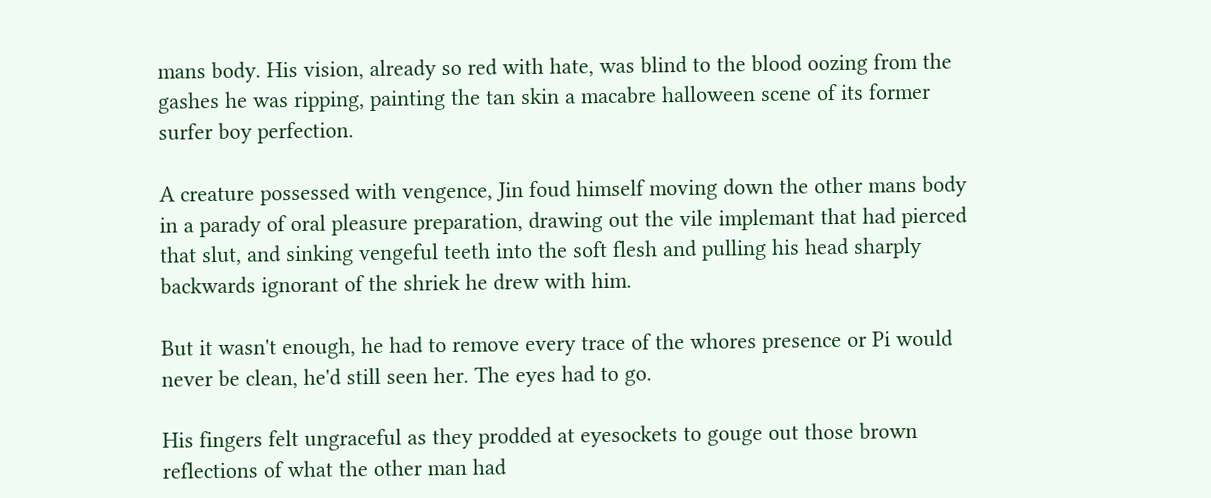mans body. His vision, already so red with hate, was blind to the blood oozing from the gashes he was ripping, painting the tan skin a macabre halloween scene of its former surfer boy perfection.

A creature possessed with vengence, Jin foud himself moving down the other mans body in a parady of oral pleasure preparation, drawing out the vile implemant that had pierced that slut, and sinking vengeful teeth into the soft flesh and pulling his head sharply backwards ignorant of the shriek he drew with him.

But it wasn't enough, he had to remove every trace of the whores presence or Pi would never be clean, he'd still seen her. The eyes had to go.

His fingers felt ungraceful as they prodded at eyesockets to gouge out those brown reflections of what the other man had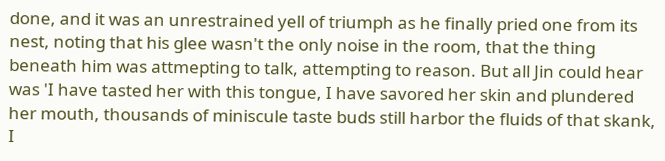done, and it was an unrestrained yell of triumph as he finally pried one from its nest, noting that his glee wasn't the only noise in the room, that the thing beneath him was attmepting to talk, attempting to reason. But all Jin could hear was 'I have tasted her with this tongue, I have savored her skin and plundered her mouth, thousands of miniscule taste buds still harbor the fluids of that skank, I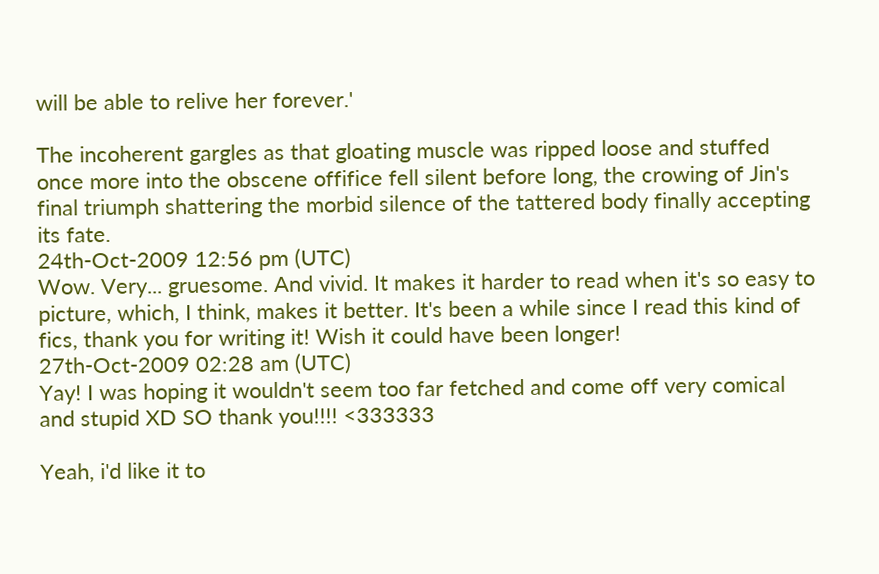will be able to relive her forever.'

The incoherent gargles as that gloating muscle was ripped loose and stuffed once more into the obscene offifice fell silent before long, the crowing of Jin's final triumph shattering the morbid silence of the tattered body finally accepting its fate.
24th-Oct-2009 12:56 pm (UTC)
Wow. Very... gruesome. And vivid. It makes it harder to read when it's so easy to picture, which, I think, makes it better. It's been a while since I read this kind of fics, thank you for writing it! Wish it could have been longer!
27th-Oct-2009 02:28 am (UTC)
Yay! I was hoping it wouldn't seem too far fetched and come off very comical and stupid XD SO thank you!!!! <333333

Yeah, i'd like it to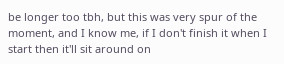be longer too tbh, but this was very spur of the moment, and I know me, if I don't finish it when I start then it'll sit around on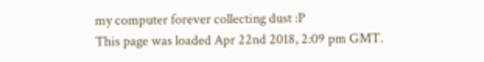my computer forever collecting dust :P
This page was loaded Apr 22nd 2018, 2:09 pm GMT.